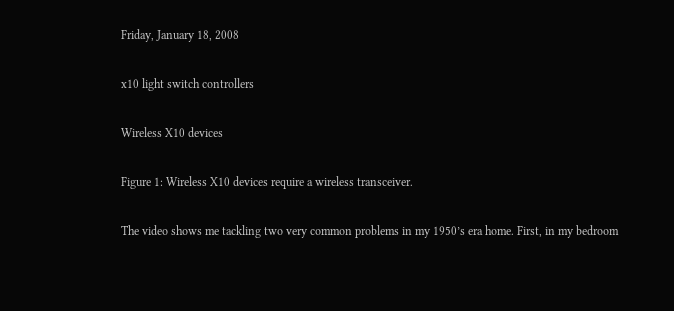Friday, January 18, 2008

x10 light switch controllers

Wireless X10 devices

Figure 1: Wireless X10 devices require a wireless transceiver.

The video shows me tackling two very common problems in my 1950’s era home. First, in my bedroom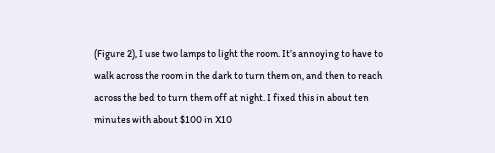(Figure 2), I use two lamps to light the room. It’s annoying to have to walk across the room in the dark to turn them on, and then to reach across the bed to turn them off at night. I fixed this in about ten minutes with about $100 in X10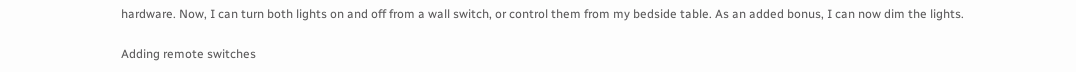hardware. Now, I can turn both lights on and off from a wall switch, or control them from my bedside table. As an added bonus, I can now dim the lights.

Adding remote switches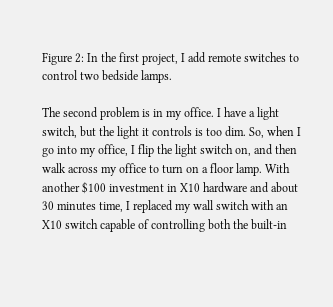Figure 2: In the first project, I add remote switches to control two bedside lamps.

The second problem is in my office. I have a light switch, but the light it controls is too dim. So, when I go into my office, I flip the light switch on, and then walk across my office to turn on a floor lamp. With another $100 investment in X10 hardware and about 30 minutes time, I replaced my wall switch with an X10 switch capable of controlling both the built-in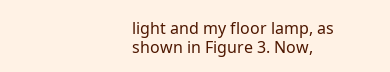light and my floor lamp, as shown in Figure 3. Now,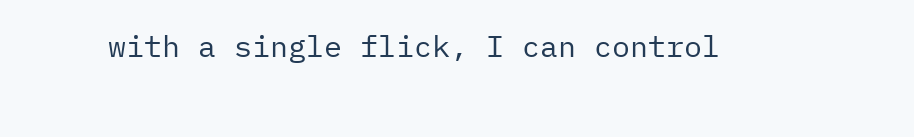with a single flick, I can control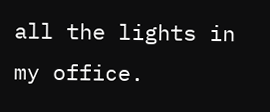all the lights in my office.